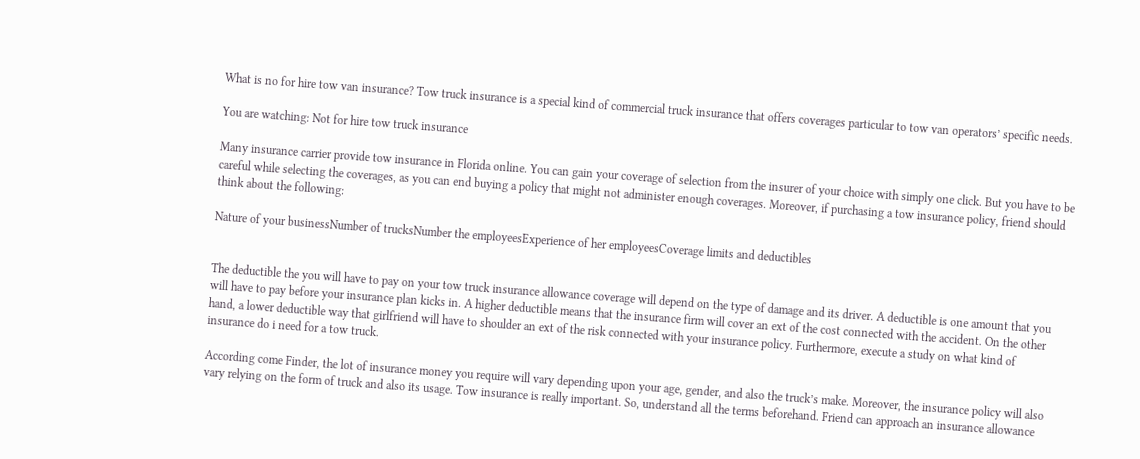What is no for hire tow van insurance? Tow truck insurance is a special kind of commercial truck insurance that offers coverages particular to tow van operators’ specific needs.

You are watching: Not for hire tow truck insurance

Many insurance carrier provide tow insurance in Florida online. You can gain your coverage of selection from the insurer of your choice with simply one click. But you have to be careful while selecting the coverages, as you can end buying a policy that might not administer enough coverages. Moreover, if purchasing a tow insurance policy, friend should think about the following:

Nature of your businessNumber of trucksNumber the employeesExperience of her employeesCoverage limits and deductibles


The deductible the you will have to pay on your tow truck insurance allowance coverage will depend on the type of damage and its driver. A deductible is one amount that you will have to pay before your insurance plan kicks in. A higher deductible means that the insurance firm will cover an ext of the cost connected with the accident. On the other hand, a lower deductible way that girlfriend will have to shoulder an ext of the risk connected with your insurance policy. Furthermore, execute a study on what kind of insurance do i need for a tow truck.

According come Finder, the lot of insurance money you require will vary depending upon your age, gender, and also the truck’s make. Moreover, the insurance policy will also vary relying on the form of truck and also its usage. Tow insurance is really important. So, understand all the terms beforehand. Friend can approach an insurance allowance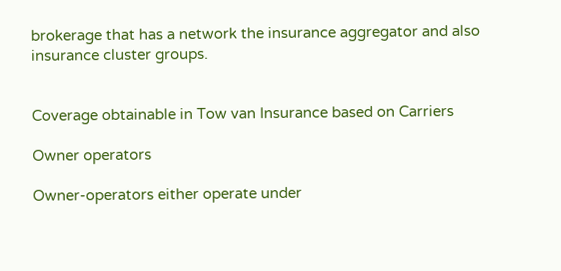brokerage that has a network the insurance aggregator and also insurance cluster groups.


Coverage obtainable in Tow van Insurance based on Carriers

Owner operators

Owner-operators either operate under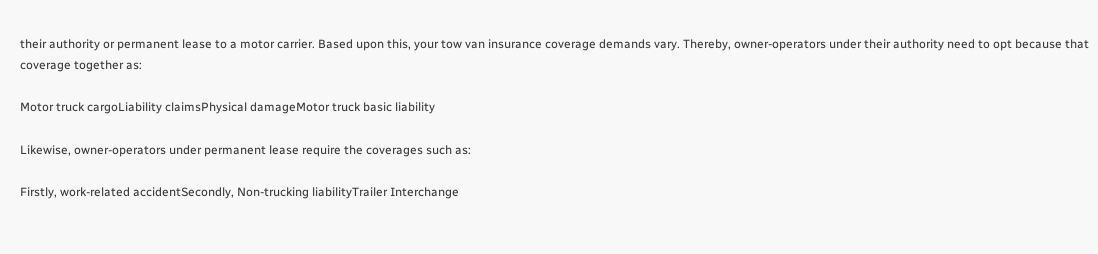their authority or permanent lease to a motor carrier. Based upon this, your tow van insurance coverage demands vary. Thereby, owner-operators under their authority need to opt because that coverage together as:

Motor truck cargoLiability claimsPhysical damageMotor truck basic liability

Likewise, owner-operators under permanent lease require the coverages such as:

Firstly, work-related accidentSecondly, Non-trucking liabilityTrailer Interchange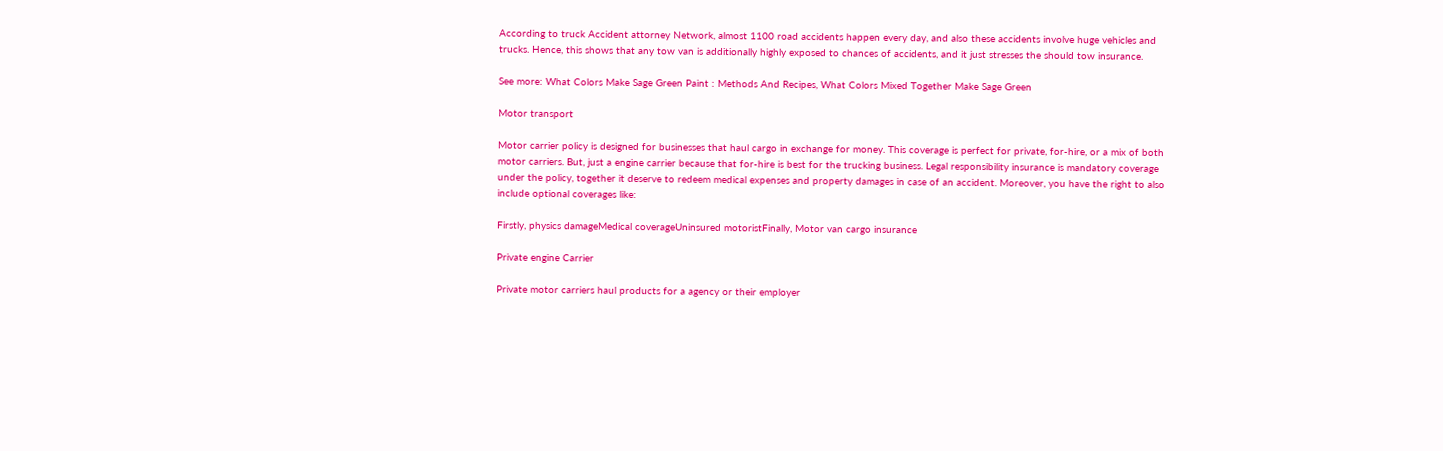According to truck Accident attorney Network, almost 1100 road accidents happen every day, and also these accidents involve huge vehicles and trucks. Hence, this shows that any tow van is additionally highly exposed to chances of accidents, and it just stresses the should tow insurance.

See more: What Colors Make Sage Green Paint : Methods And Recipes, What Colors Mixed Together Make Sage Green

Motor transport

Motor carrier policy is designed for businesses that haul cargo in exchange for money. This coverage is perfect for private, for-hire, or a mix of both motor carriers. But, just a engine carrier because that for-hire is best for the trucking business. Legal responsibility insurance is mandatory coverage under the policy, together it deserve to redeem medical expenses and property damages in case of an accident. Moreover, you have the right to also include optional coverages like:

Firstly, physics damageMedical coverageUninsured motoristFinally, Motor van cargo insurance

Private engine Carrier

Private motor carriers haul products for a agency or their employer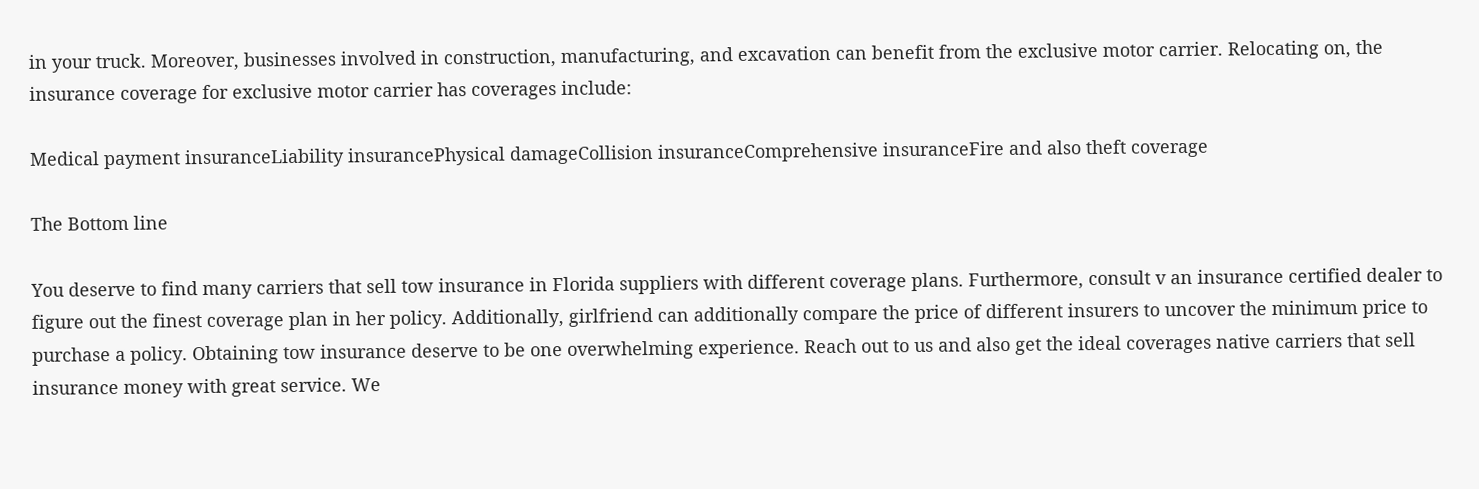in your truck. Moreover, businesses involved in construction, manufacturing, and excavation can benefit from the exclusive motor carrier. Relocating on, the insurance coverage for exclusive motor carrier has coverages include:

Medical payment insuranceLiability insurancePhysical damageCollision insuranceComprehensive insuranceFire and also theft coverage

The Bottom line

You deserve to find many carriers that sell tow insurance in Florida suppliers with different coverage plans. Furthermore, consult v an insurance certified dealer to figure out the finest coverage plan in her policy. Additionally, girlfriend can additionally compare the price of different insurers to uncover the minimum price to purchase a policy. Obtaining tow insurance deserve to be one overwhelming experience. Reach out to us and also get the ideal coverages native carriers that sell insurance money with great service. We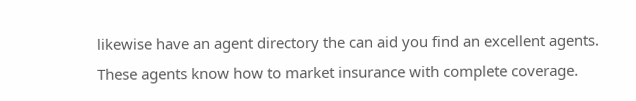likewise have an agent directory the can aid you find an excellent agents. These agents know how to market insurance with complete coverage.